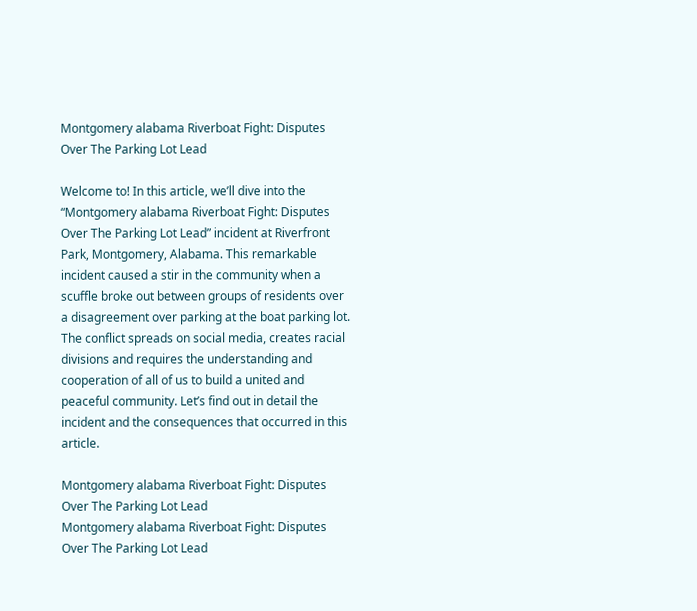Montgomery alabama Riverboat Fight: Disputes Over The Parking Lot Lead

Welcome to! In this article, we’ll dive into the “Montgomery alabama Riverboat Fight: Disputes Over The Parking Lot Lead” incident at Riverfront Park, Montgomery, Alabama. This remarkable incident caused a stir in the community when a scuffle broke out between groups of residents over a disagreement over parking at the boat parking lot. The conflict spreads on social media, creates racial divisions and requires the understanding and cooperation of all of us to build a united and peaceful community. Let’s find out in detail the incident and the consequences that occurred in this article.

Montgomery alabama Riverboat Fight: Disputes Over The Parking Lot Lead
Montgomery alabama Riverboat Fight: Disputes Over The Parking Lot Lead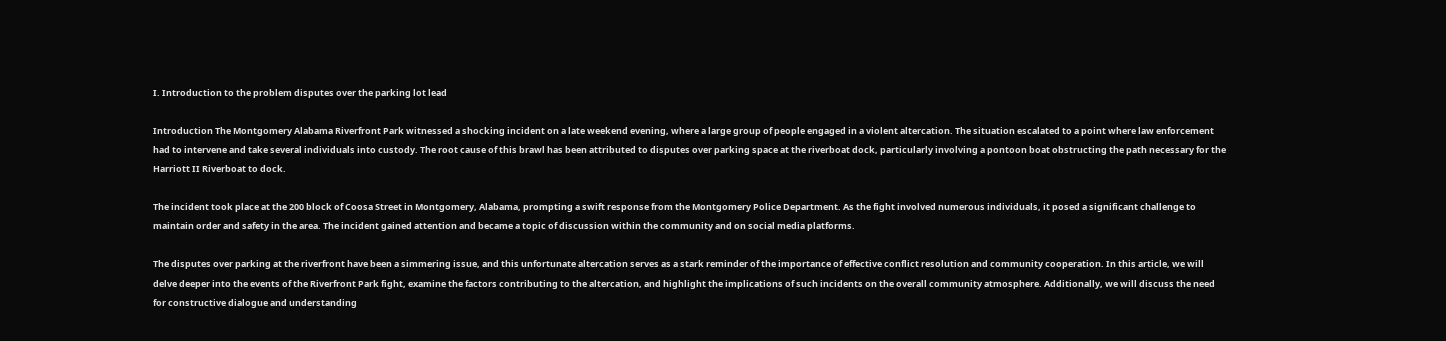I. Introduction to the problem disputes over the parking lot lead

Introduction The Montgomery Alabama Riverfront Park witnessed a shocking incident on a late weekend evening, where a large group of people engaged in a violent altercation. The situation escalated to a point where law enforcement had to intervene and take several individuals into custody. The root cause of this brawl has been attributed to disputes over parking space at the riverboat dock, particularly involving a pontoon boat obstructing the path necessary for the Harriott II Riverboat to dock.

The incident took place at the 200 block of Coosa Street in Montgomery, Alabama, prompting a swift response from the Montgomery Police Department. As the fight involved numerous individuals, it posed a significant challenge to maintain order and safety in the area. The incident gained attention and became a topic of discussion within the community and on social media platforms.

The disputes over parking at the riverfront have been a simmering issue, and this unfortunate altercation serves as a stark reminder of the importance of effective conflict resolution and community cooperation. In this article, we will delve deeper into the events of the Riverfront Park fight, examine the factors contributing to the altercation, and highlight the implications of such incidents on the overall community atmosphere. Additionally, we will discuss the need for constructive dialogue and understanding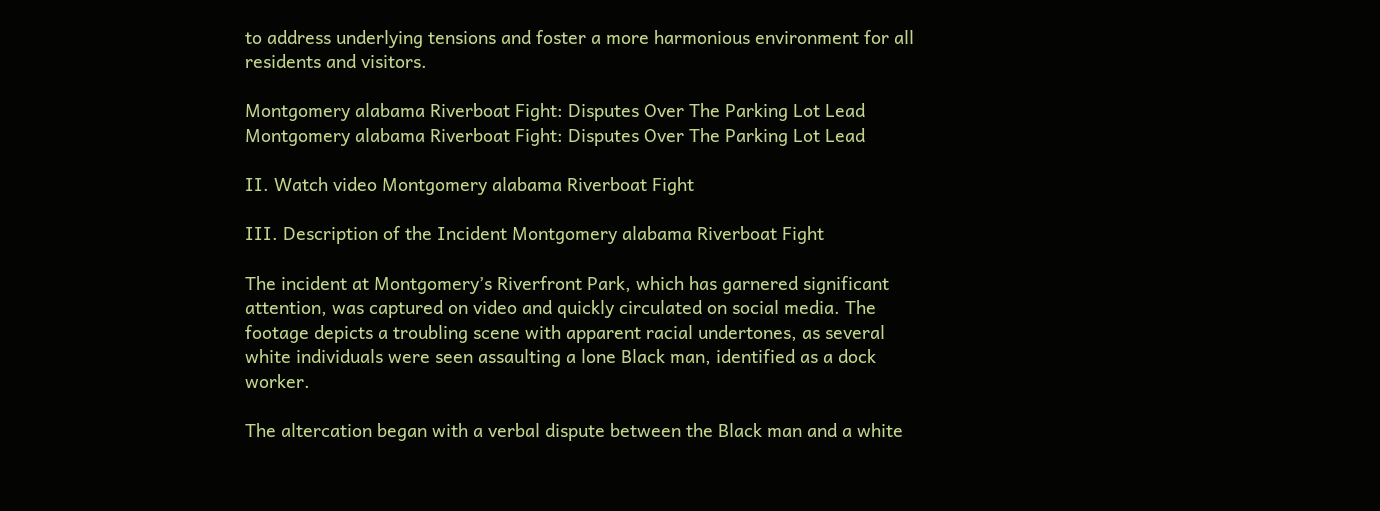to address underlying tensions and foster a more harmonious environment for all residents and visitors.

Montgomery alabama Riverboat Fight: Disputes Over The Parking Lot Lead
Montgomery alabama Riverboat Fight: Disputes Over The Parking Lot Lead

II. Watch video Montgomery alabama Riverboat Fight

III. Description of the Incident Montgomery alabama Riverboat Fight

The incident at Montgomery’s Riverfront Park, which has garnered significant attention, was captured on video and quickly circulated on social media. The footage depicts a troubling scene with apparent racial undertones, as several white individuals were seen assaulting a lone Black man, identified as a dock worker.

The altercation began with a verbal dispute between the Black man and a white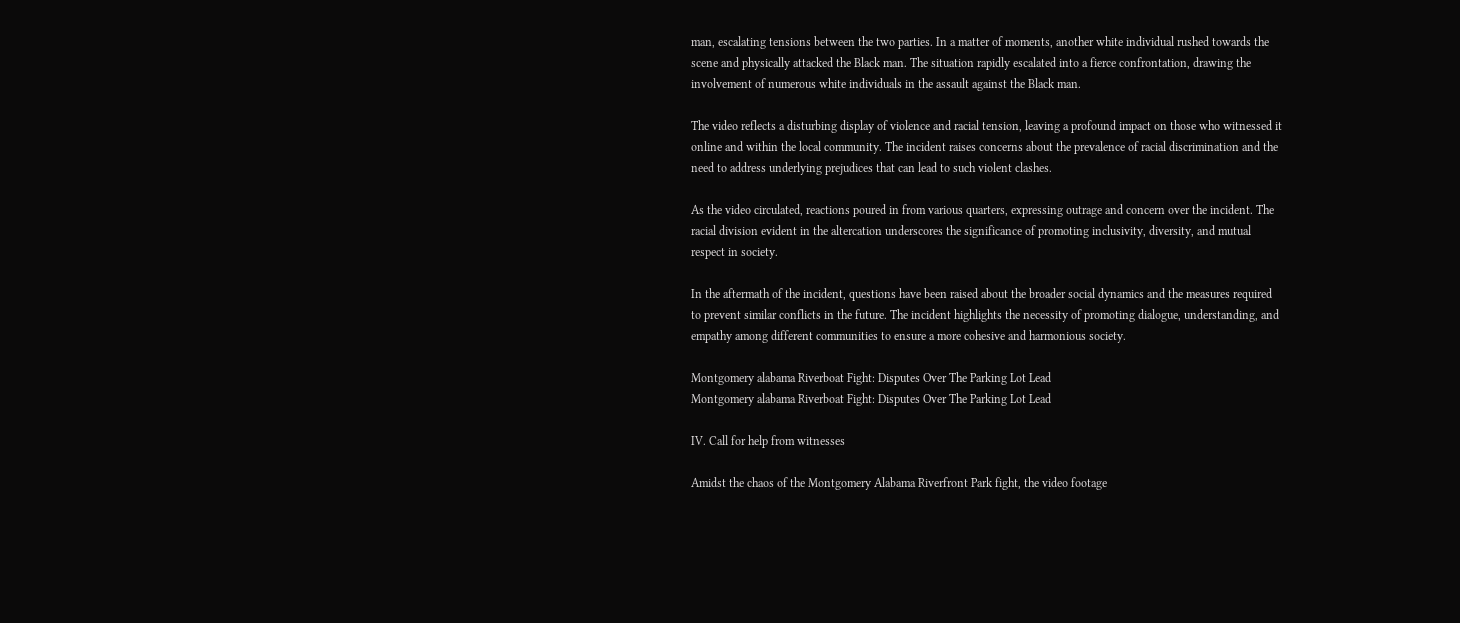man, escalating tensions between the two parties. In a matter of moments, another white individual rushed towards the scene and physically attacked the Black man. The situation rapidly escalated into a fierce confrontation, drawing the involvement of numerous white individuals in the assault against the Black man.

The video reflects a disturbing display of violence and racial tension, leaving a profound impact on those who witnessed it online and within the local community. The incident raises concerns about the prevalence of racial discrimination and the need to address underlying prejudices that can lead to such violent clashes.

As the video circulated, reactions poured in from various quarters, expressing outrage and concern over the incident. The racial division evident in the altercation underscores the significance of promoting inclusivity, diversity, and mutual respect in society.

In the aftermath of the incident, questions have been raised about the broader social dynamics and the measures required to prevent similar conflicts in the future. The incident highlights the necessity of promoting dialogue, understanding, and empathy among different communities to ensure a more cohesive and harmonious society.

Montgomery alabama Riverboat Fight: Disputes Over The Parking Lot Lead
Montgomery alabama Riverboat Fight: Disputes Over The Parking Lot Lead

IV. Call for help from witnesses

Amidst the chaos of the Montgomery Alabama Riverfront Park fight, the video footage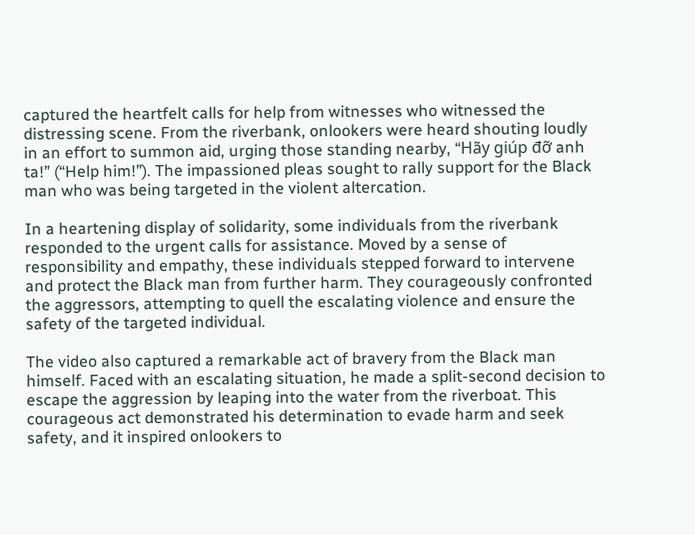captured the heartfelt calls for help from witnesses who witnessed the distressing scene. From the riverbank, onlookers were heard shouting loudly in an effort to summon aid, urging those standing nearby, “Hãy giúp đỡ anh ta!” (“Help him!”). The impassioned pleas sought to rally support for the Black man who was being targeted in the violent altercation.

In a heartening display of solidarity, some individuals from the riverbank responded to the urgent calls for assistance. Moved by a sense of responsibility and empathy, these individuals stepped forward to intervene and protect the Black man from further harm. They courageously confronted the aggressors, attempting to quell the escalating violence and ensure the safety of the targeted individual.

The video also captured a remarkable act of bravery from the Black man himself. Faced with an escalating situation, he made a split-second decision to escape the aggression by leaping into the water from the riverboat. This courageous act demonstrated his determination to evade harm and seek safety, and it inspired onlookers to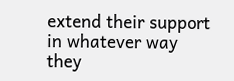extend their support in whatever way they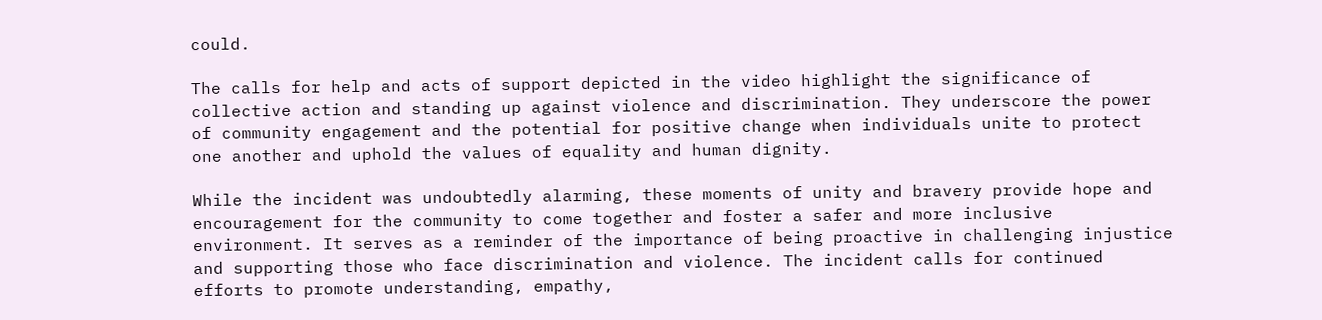could.

The calls for help and acts of support depicted in the video highlight the significance of collective action and standing up against violence and discrimination. They underscore the power of community engagement and the potential for positive change when individuals unite to protect one another and uphold the values of equality and human dignity.

While the incident was undoubtedly alarming, these moments of unity and bravery provide hope and encouragement for the community to come together and foster a safer and more inclusive environment. It serves as a reminder of the importance of being proactive in challenging injustice and supporting those who face discrimination and violence. The incident calls for continued efforts to promote understanding, empathy,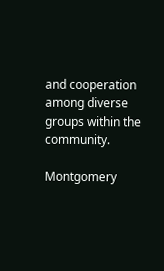and cooperation among diverse groups within the community.

Montgomery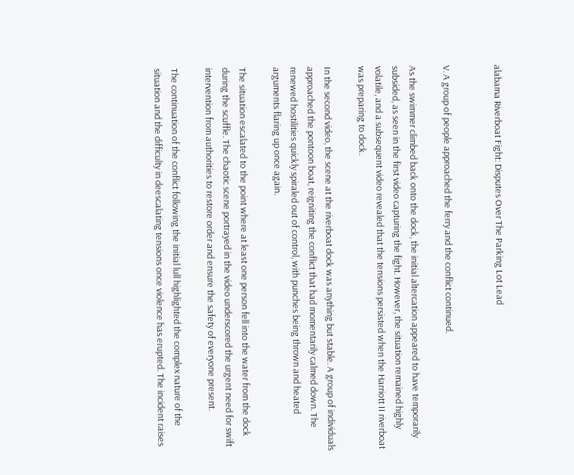alabama Riverboat Fight: Disputes Over The Parking Lot Lead


V. A group of people approached the ferry and the conflict continued.

As the swimmer climbed back onto the dock, the initial altercation appeared to have temporarily subsided, as seen in the first video capturing the fight. However, the situation remained highly volatile, and a subsequent video revealed that the tensions persisted when the Harriott II riverboat was preparing to dock.

In the second video, the scene at the riverboat dock was anything but stable. A group of individuals approached the pontoon boat, reigniting the conflict that had momentarily calmed down. The renewed hostilities quickly spiraled out of control, with punches being thrown and heated arguments flaring up once again.

The situation escalated to the point where at least one person fell into the water from the dock during the scuffle. The chaotic scene portrayed in the video underscored the urgent need for swift intervention from authorities to restore order and ensure the safety of everyone present.

The continuation of the conflict following the initial lull highlighted the complex nature of the situation and the difficulty in deescalating tensions once violence has erupted. The incident raises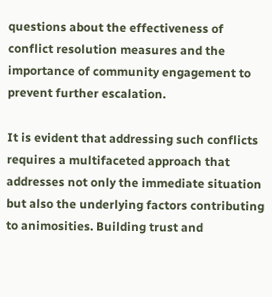questions about the effectiveness of conflict resolution measures and the importance of community engagement to prevent further escalation.

It is evident that addressing such conflicts requires a multifaceted approach that addresses not only the immediate situation but also the underlying factors contributing to animosities. Building trust and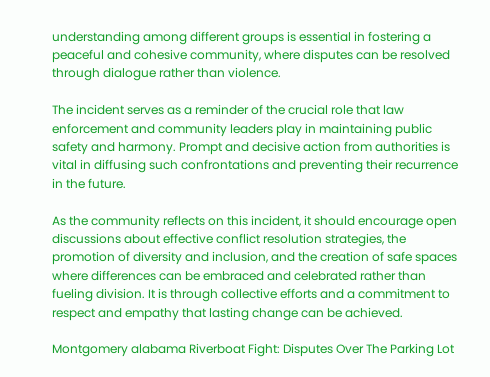understanding among different groups is essential in fostering a peaceful and cohesive community, where disputes can be resolved through dialogue rather than violence.

The incident serves as a reminder of the crucial role that law enforcement and community leaders play in maintaining public safety and harmony. Prompt and decisive action from authorities is vital in diffusing such confrontations and preventing their recurrence in the future.

As the community reflects on this incident, it should encourage open discussions about effective conflict resolution strategies, the promotion of diversity and inclusion, and the creation of safe spaces where differences can be embraced and celebrated rather than fueling division. It is through collective efforts and a commitment to respect and empathy that lasting change can be achieved.

Montgomery alabama Riverboat Fight: Disputes Over The Parking Lot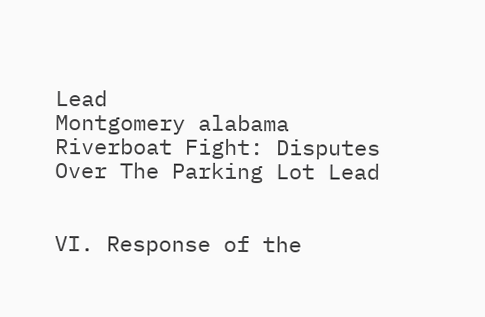Lead
Montgomery alabama Riverboat Fight: Disputes Over The Parking Lot Lead


VI. Response of the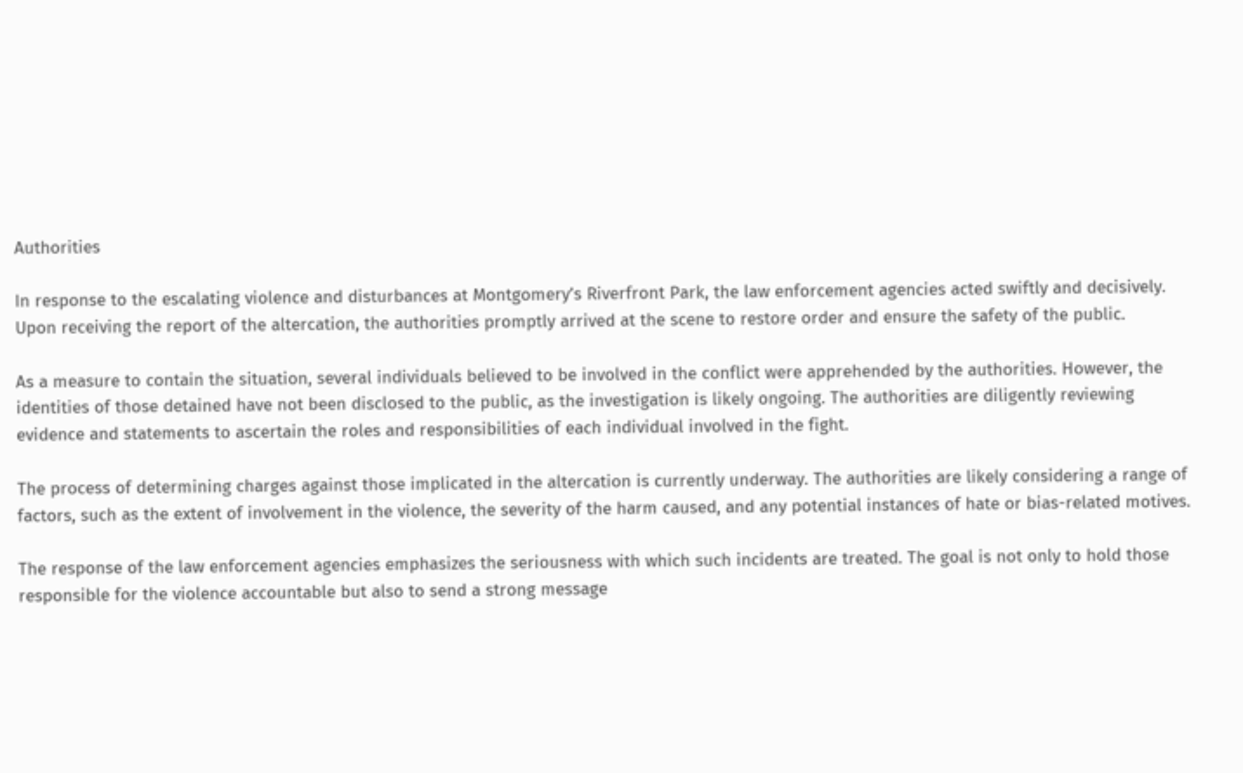Authorities

In response to the escalating violence and disturbances at Montgomery’s Riverfront Park, the law enforcement agencies acted swiftly and decisively. Upon receiving the report of the altercation, the authorities promptly arrived at the scene to restore order and ensure the safety of the public.

As a measure to contain the situation, several individuals believed to be involved in the conflict were apprehended by the authorities. However, the identities of those detained have not been disclosed to the public, as the investigation is likely ongoing. The authorities are diligently reviewing evidence and statements to ascertain the roles and responsibilities of each individual involved in the fight.

The process of determining charges against those implicated in the altercation is currently underway. The authorities are likely considering a range of factors, such as the extent of involvement in the violence, the severity of the harm caused, and any potential instances of hate or bias-related motives.

The response of the law enforcement agencies emphasizes the seriousness with which such incidents are treated. The goal is not only to hold those responsible for the violence accountable but also to send a strong message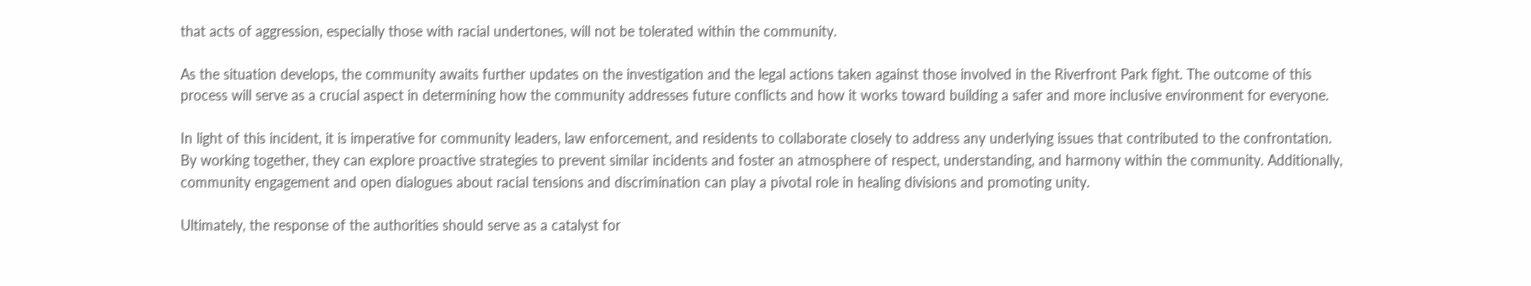that acts of aggression, especially those with racial undertones, will not be tolerated within the community.

As the situation develops, the community awaits further updates on the investigation and the legal actions taken against those involved in the Riverfront Park fight. The outcome of this process will serve as a crucial aspect in determining how the community addresses future conflicts and how it works toward building a safer and more inclusive environment for everyone.

In light of this incident, it is imperative for community leaders, law enforcement, and residents to collaborate closely to address any underlying issues that contributed to the confrontation. By working together, they can explore proactive strategies to prevent similar incidents and foster an atmosphere of respect, understanding, and harmony within the community. Additionally, community engagement and open dialogues about racial tensions and discrimination can play a pivotal role in healing divisions and promoting unity.

Ultimately, the response of the authorities should serve as a catalyst for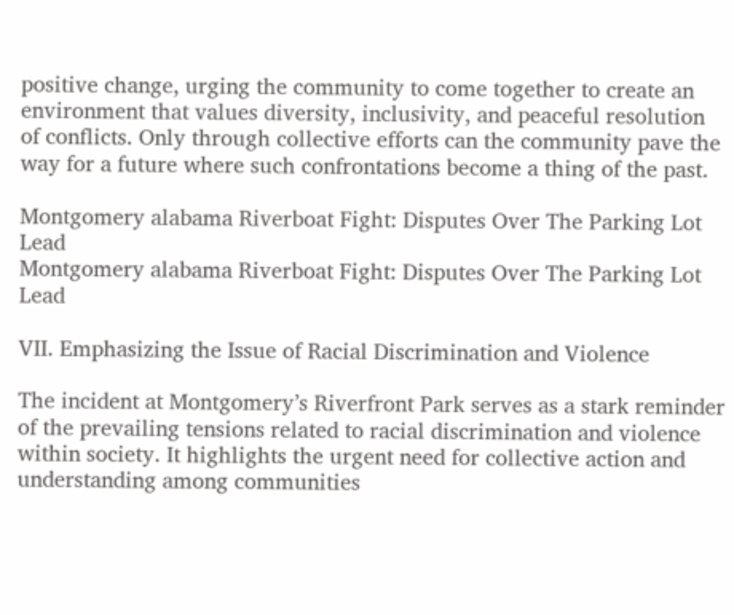positive change, urging the community to come together to create an environment that values diversity, inclusivity, and peaceful resolution of conflicts. Only through collective efforts can the community pave the way for a future where such confrontations become a thing of the past.

Montgomery alabama Riverboat Fight: Disputes Over The Parking Lot Lead
Montgomery alabama Riverboat Fight: Disputes Over The Parking Lot Lead

VII. Emphasizing the Issue of Racial Discrimination and Violence

The incident at Montgomery’s Riverfront Park serves as a stark reminder of the prevailing tensions related to racial discrimination and violence within society. It highlights the urgent need for collective action and understanding among communities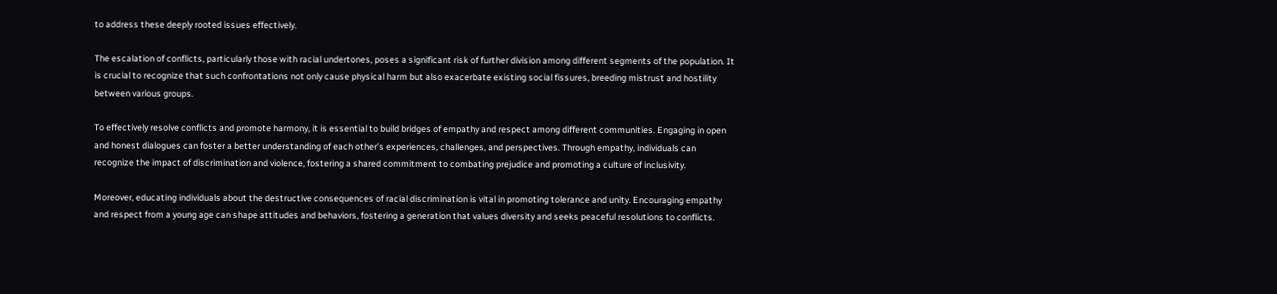to address these deeply rooted issues effectively.

The escalation of conflicts, particularly those with racial undertones, poses a significant risk of further division among different segments of the population. It is crucial to recognize that such confrontations not only cause physical harm but also exacerbate existing social fissures, breeding mistrust and hostility between various groups.

To effectively resolve conflicts and promote harmony, it is essential to build bridges of empathy and respect among different communities. Engaging in open and honest dialogues can foster a better understanding of each other’s experiences, challenges, and perspectives. Through empathy, individuals can recognize the impact of discrimination and violence, fostering a shared commitment to combating prejudice and promoting a culture of inclusivity.

Moreover, educating individuals about the destructive consequences of racial discrimination is vital in promoting tolerance and unity. Encouraging empathy and respect from a young age can shape attitudes and behaviors, fostering a generation that values diversity and seeks peaceful resolutions to conflicts.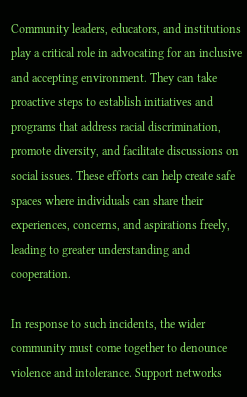Community leaders, educators, and institutions play a critical role in advocating for an inclusive and accepting environment. They can take proactive steps to establish initiatives and programs that address racial discrimination, promote diversity, and facilitate discussions on social issues. These efforts can help create safe spaces where individuals can share their experiences, concerns, and aspirations freely, leading to greater understanding and cooperation.

In response to such incidents, the wider community must come together to denounce violence and intolerance. Support networks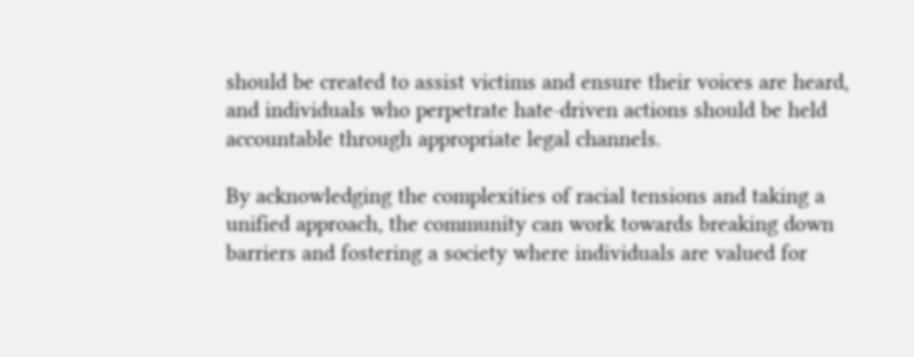should be created to assist victims and ensure their voices are heard, and individuals who perpetrate hate-driven actions should be held accountable through appropriate legal channels.

By acknowledging the complexities of racial tensions and taking a unified approach, the community can work towards breaking down barriers and fostering a society where individuals are valued for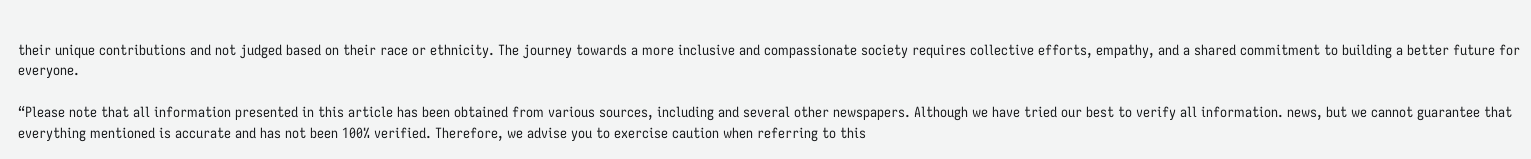their unique contributions and not judged based on their race or ethnicity. The journey towards a more inclusive and compassionate society requires collective efforts, empathy, and a shared commitment to building a better future for everyone.

“Please note that all information presented in this article has been obtained from various sources, including and several other newspapers. Although we have tried our best to verify all information. news, but we cannot guarantee that everything mentioned is accurate and has not been 100% verified. Therefore, we advise you to exercise caution when referring to this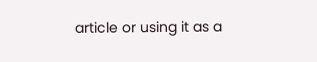article or using it as a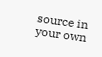source in your own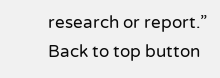research or report.”
Back to top button